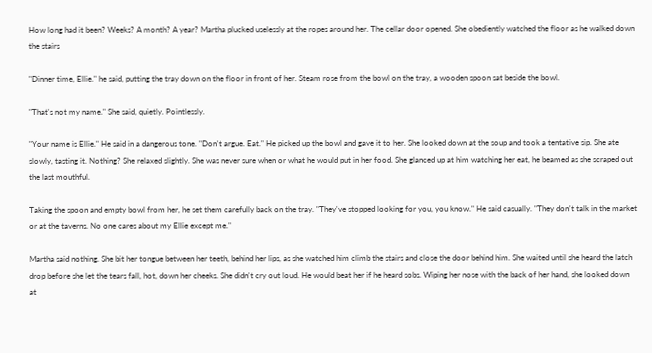How long had it been? Weeks? A month? A year? Martha plucked uselessly at the ropes around her. The cellar door opened. She obediently watched the floor as he walked down the stairs

"Dinner time, Ellie." he said, putting the tray down on the floor in front of her. Steam rose from the bowl on the tray, a wooden spoon sat beside the bowl.

"That's not my name." She said, quietly. Pointlessly.

"Your name is Ellie." He said in a dangerous tone. "Don't argue. Eat." He picked up the bowl and gave it to her. She looked down at the soup and took a tentative sip. She ate slowly, tasting it. Nothing? She relaxed slightly. She was never sure when or what he would put in her food. She glanced up at him watching her eat, he beamed as she scraped out the last mouthful.

Taking the spoon and empty bowl from her, he set them carefully back on the tray. "They've stopped looking for you, you know." He said casually. "They don't talk in the market or at the taverns. No one cares about my Ellie except me."

Martha said nothing. She bit her tongue between her teeth, behind her lips, as she watched him climb the stairs and close the door behind him. She waited until she heard the latch drop before she let the tears fall, hot, down her cheeks. She didn't cry out loud. He would beat her if he heard sobs. Wiping her nose with the back of her hand, she looked down at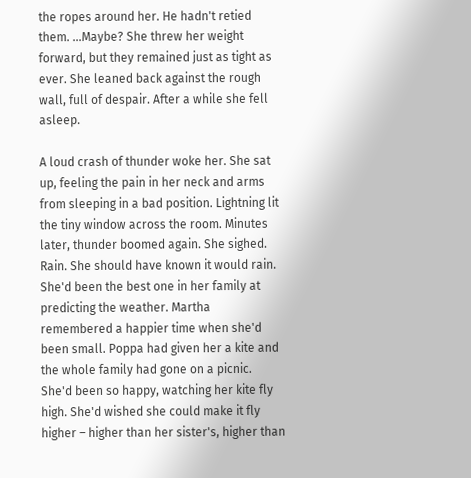the ropes around her. He hadn't retied them. ...Maybe? She threw her weight forward, but they remained just as tight as ever. She leaned back against the rough wall, full of despair. After a while she fell asleep.

A loud crash of thunder woke her. She sat up, feeling the pain in her neck and arms from sleeping in a bad position. Lightning lit the tiny window across the room. Minutes later, thunder boomed again. She sighed. Rain. She should have known it would rain. She'd been the best one in her family at predicting the weather. Martha remembered a happier time when she'd been small. Poppa had given her a kite and the whole family had gone on a picnic. She'd been so happy, watching her kite fly high. She'd wished she could make it fly higher – higher than her sister's, higher than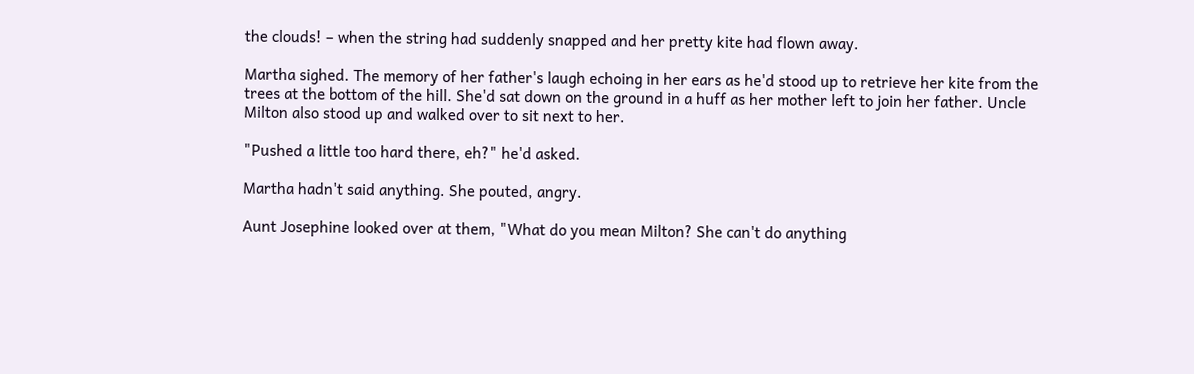the clouds! – when the string had suddenly snapped and her pretty kite had flown away.

Martha sighed. The memory of her father's laugh echoing in her ears as he'd stood up to retrieve her kite from the trees at the bottom of the hill. She'd sat down on the ground in a huff as her mother left to join her father. Uncle Milton also stood up and walked over to sit next to her.

"Pushed a little too hard there, eh?" he'd asked.

Martha hadn't said anything. She pouted, angry.

Aunt Josephine looked over at them, "What do you mean Milton? She can't do anything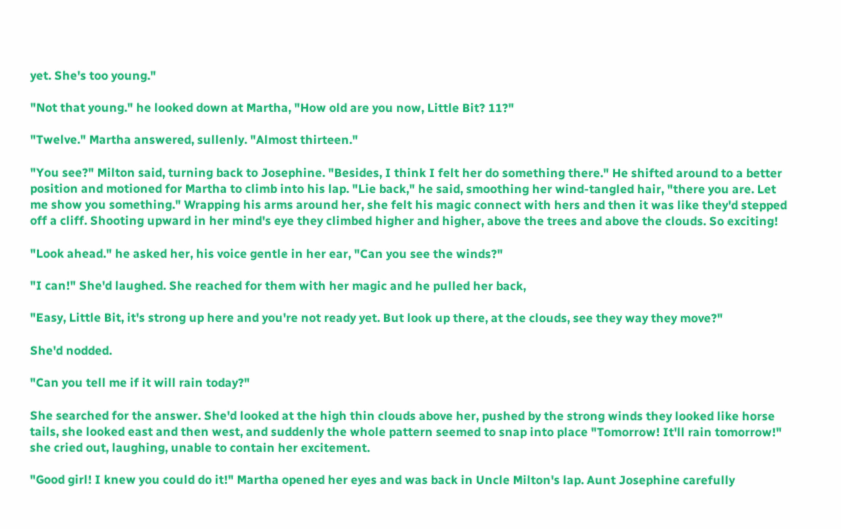yet. She's too young."

"Not that young." he looked down at Martha, "How old are you now, Little Bit? 11?"

"Twelve." Martha answered, sullenly. "Almost thirteen."

"You see?" Milton said, turning back to Josephine. "Besides, I think I felt her do something there." He shifted around to a better position and motioned for Martha to climb into his lap. "Lie back," he said, smoothing her wind-tangled hair, "there you are. Let me show you something." Wrapping his arms around her, she felt his magic connect with hers and then it was like they'd stepped off a cliff. Shooting upward in her mind's eye they climbed higher and higher, above the trees and above the clouds. So exciting!

"Look ahead." he asked her, his voice gentle in her ear, "Can you see the winds?"

"I can!" She'd laughed. She reached for them with her magic and he pulled her back,

"Easy, Little Bit, it's strong up here and you're not ready yet. But look up there, at the clouds, see they way they move?"

She'd nodded.

"Can you tell me if it will rain today?"

She searched for the answer. She'd looked at the high thin clouds above her, pushed by the strong winds they looked like horse tails, she looked east and then west, and suddenly the whole pattern seemed to snap into place "Tomorrow! It'll rain tomorrow!" she cried out, laughing, unable to contain her excitement.

"Good girl! I knew you could do it!" Martha opened her eyes and was back in Uncle Milton's lap. Aunt Josephine carefully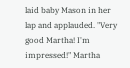laid baby Mason in her lap and applauded. "Very good Martha! I'm impressed!" Martha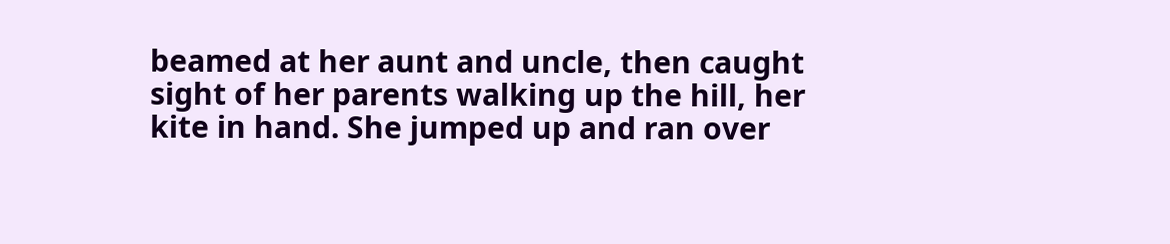beamed at her aunt and uncle, then caught sight of her parents walking up the hill, her kite in hand. She jumped up and ran over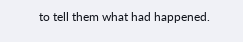to tell them what had happened.